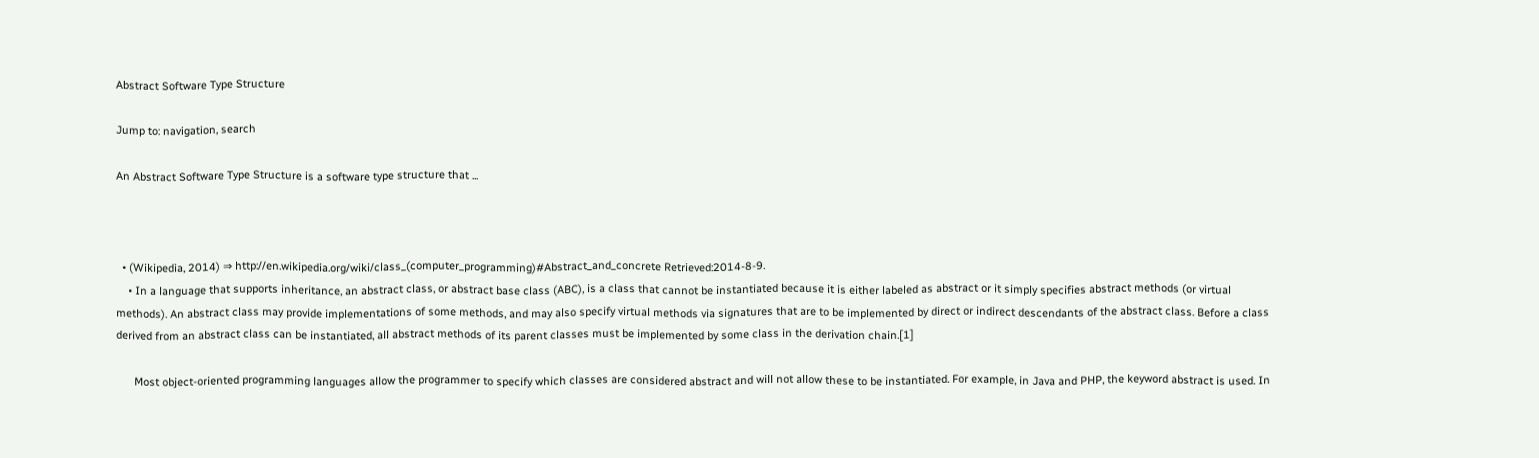Abstract Software Type Structure

Jump to: navigation, search

An Abstract Software Type Structure is a software type structure that ...



  • (Wikipedia, 2014) ⇒ http://en.wikipedia.org/wiki/class_(computer_programming)#Abstract_and_concrete Retrieved:2014-8-9.
    • In a language that supports inheritance, an abstract class, or abstract base class (ABC), is a class that cannot be instantiated because it is either labeled as abstract or it simply specifies abstract methods (or virtual methods). An abstract class may provide implementations of some methods, and may also specify virtual methods via signatures that are to be implemented by direct or indirect descendants of the abstract class. Before a class derived from an abstract class can be instantiated, all abstract methods of its parent classes must be implemented by some class in the derivation chain.[1]

      Most object-oriented programming languages allow the programmer to specify which classes are considered abstract and will not allow these to be instantiated. For example, in Java and PHP, the keyword abstract is used. In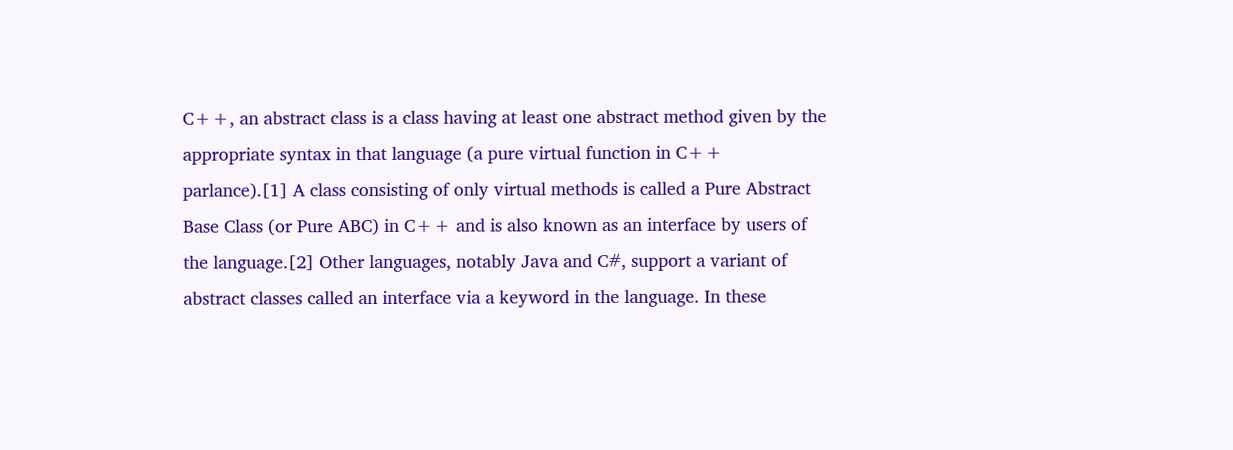C++, an abstract class is a class having at least one abstract method given by the appropriate syntax in that language (a pure virtual function in C++ parlance).[1] A class consisting of only virtual methods is called a Pure Abstract Base Class (or Pure ABC) in C++ and is also known as an interface by users of the language.[2] Other languages, notably Java and C#, support a variant of abstract classes called an interface via a keyword in the language. In these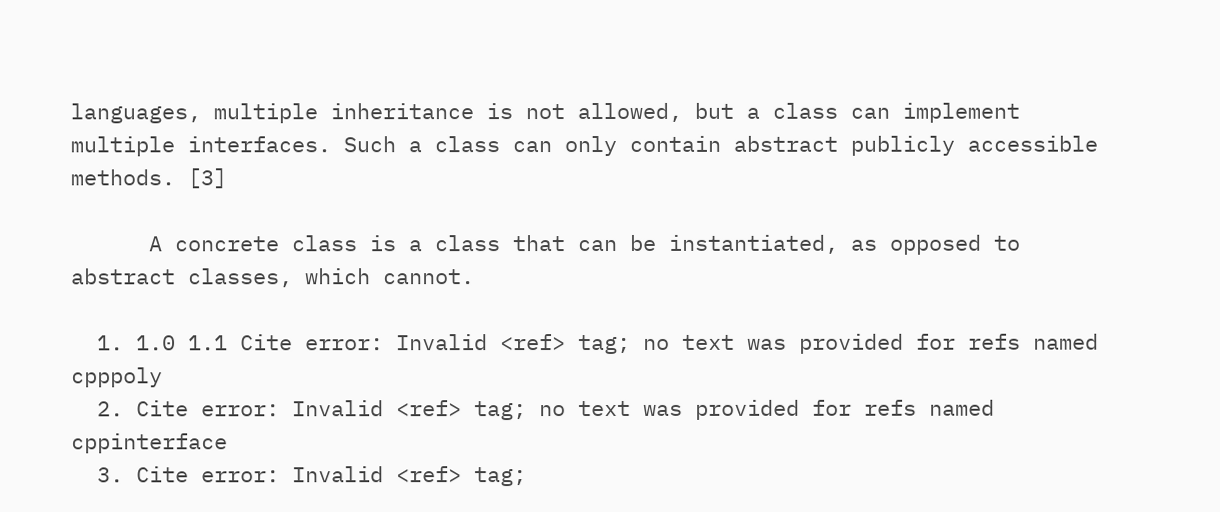languages, multiple inheritance is not allowed, but a class can implement multiple interfaces. Such a class can only contain abstract publicly accessible methods. [3]

      A concrete class is a class that can be instantiated, as opposed to abstract classes, which cannot.

  1. 1.0 1.1 Cite error: Invalid <ref> tag; no text was provided for refs named cpppoly
  2. Cite error: Invalid <ref> tag; no text was provided for refs named cppinterface
  3. Cite error: Invalid <ref> tag;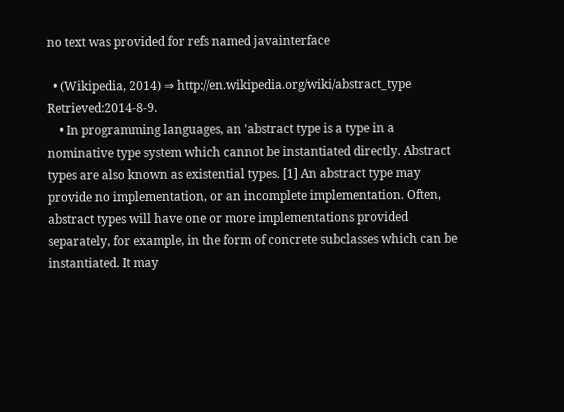no text was provided for refs named javainterface

  • (Wikipedia, 2014) ⇒ http://en.wikipedia.org/wiki/abstract_type Retrieved:2014-8-9.
    • In programming languages, an 'abstract type is a type in a nominative type system which cannot be instantiated directly. Abstract types are also known as existential types. [1] An abstract type may provide no implementation, or an incomplete implementation. Often, abstract types will have one or more implementations provided separately, for example, in the form of concrete subclasses which can be instantiated. It may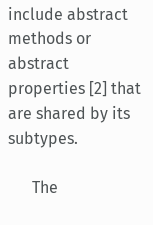include abstract methods or abstract properties [2] that are shared by its subtypes.

      The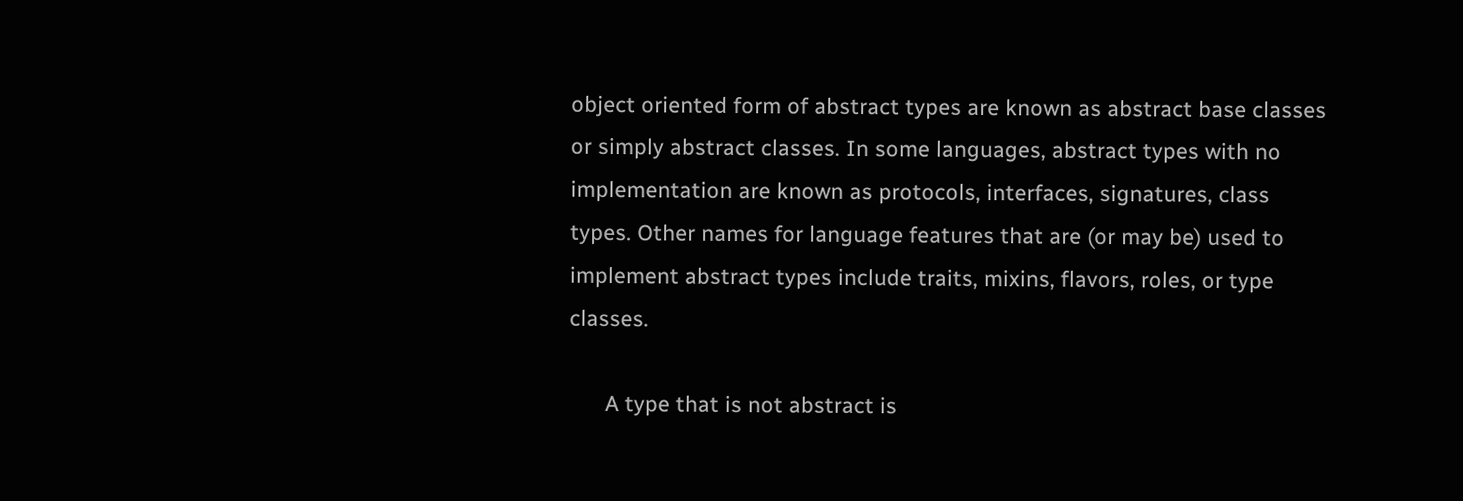object oriented form of abstract types are known as abstract base classes or simply abstract classes. In some languages, abstract types with no implementation are known as protocols, interfaces, signatures, class types. Other names for language features that are (or may be) used to implement abstract types include traits, mixins, flavors, roles, or type classes.

      A type that is not abstract is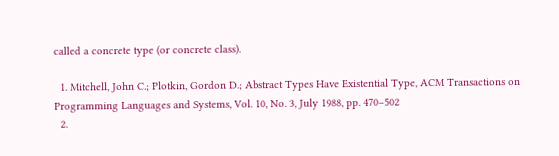called a concrete type (or concrete class).

  1. Mitchell, John C.; Plotkin, Gordon D.; Abstract Types Have Existential Type, ACM Transactions on Programming Languages and Systems, Vol. 10, No. 3, July 1988, pp. 470–502
  2.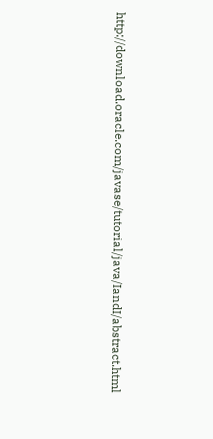http://download.oracle.com/javase/tutorial/java/IandI/abstract.html